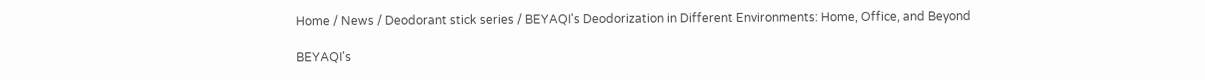Home / News / Deodorant stick series / BEYAQI's Deodorization in Different Environments: Home, Office, and Beyond

BEYAQI's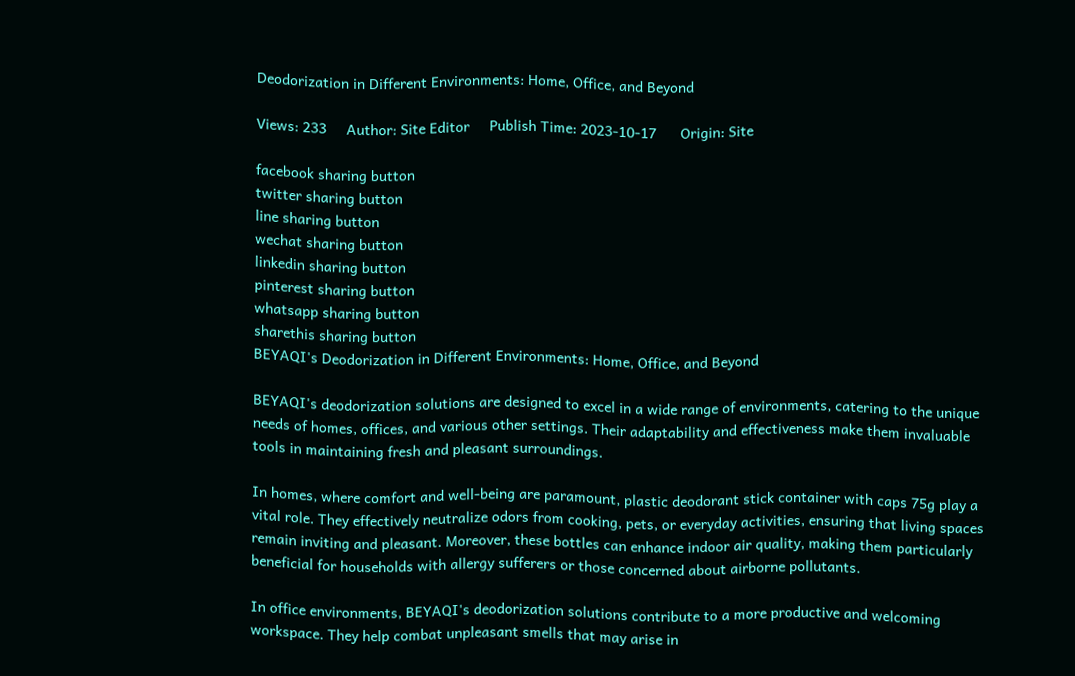Deodorization in Different Environments: Home, Office, and Beyond

Views: 233     Author: Site Editor     Publish Time: 2023-10-17      Origin: Site

facebook sharing button
twitter sharing button
line sharing button
wechat sharing button
linkedin sharing button
pinterest sharing button
whatsapp sharing button
sharethis sharing button
BEYAQI's Deodorization in Different Environments: Home, Office, and Beyond

BEYAQI's deodorization solutions are designed to excel in a wide range of environments, catering to the unique needs of homes, offices, and various other settings. Their adaptability and effectiveness make them invaluable tools in maintaining fresh and pleasant surroundings.

In homes, where comfort and well-being are paramount, plastic deodorant stick container with caps 75g play a vital role. They effectively neutralize odors from cooking, pets, or everyday activities, ensuring that living spaces remain inviting and pleasant. Moreover, these bottles can enhance indoor air quality, making them particularly beneficial for households with allergy sufferers or those concerned about airborne pollutants.

In office environments, BEYAQI's deodorization solutions contribute to a more productive and welcoming workspace. They help combat unpleasant smells that may arise in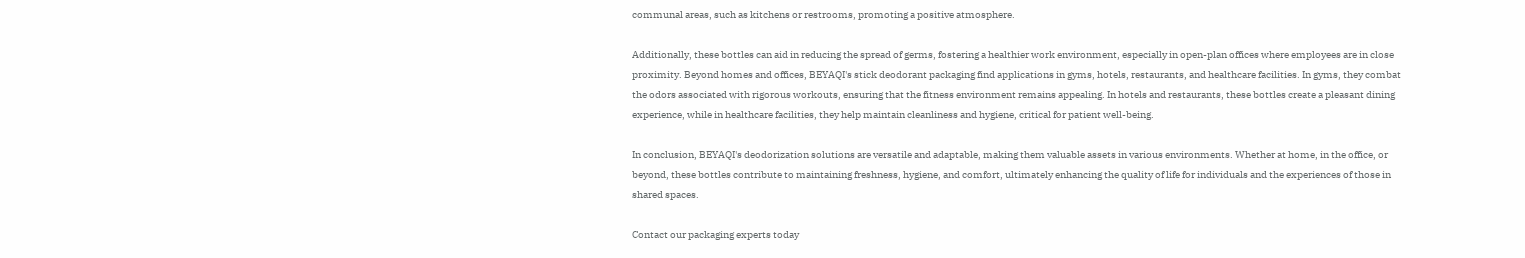communal areas, such as kitchens or restrooms, promoting a positive atmosphere.

Additionally, these bottles can aid in reducing the spread of germs, fostering a healthier work environment, especially in open-plan offices where employees are in close proximity. Beyond homes and offices, BEYAQI's stick deodorant packaging find applications in gyms, hotels, restaurants, and healthcare facilities. In gyms, they combat the odors associated with rigorous workouts, ensuring that the fitness environment remains appealing. In hotels and restaurants, these bottles create a pleasant dining experience, while in healthcare facilities, they help maintain cleanliness and hygiene, critical for patient well-being.

In conclusion, BEYAQI's deodorization solutions are versatile and adaptable, making them valuable assets in various environments. Whether at home, in the office, or beyond, these bottles contribute to maintaining freshness, hygiene, and comfort, ultimately enhancing the quality of life for individuals and the experiences of those in shared spaces.

Contact our packaging experts today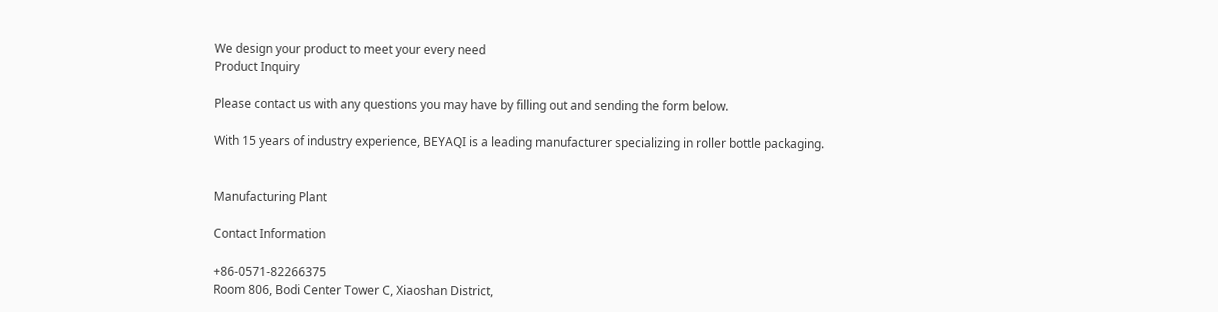We design your product to meet your every need
Product Inquiry

Please contact us with any questions you may have by filling out and sending the form below.

With 15 years of industry experience, BEYAQI is a leading manufacturer specializing in roller bottle packaging.


Manufacturing Plant

Contact Information

+86-0571-82266375
Room 806, Bodi Center Tower C, Xiaoshan District,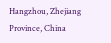Hangzhou, Zhejiang Province, China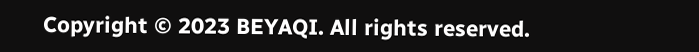Copyright © 2023 BEYAQI. All rights reserved.